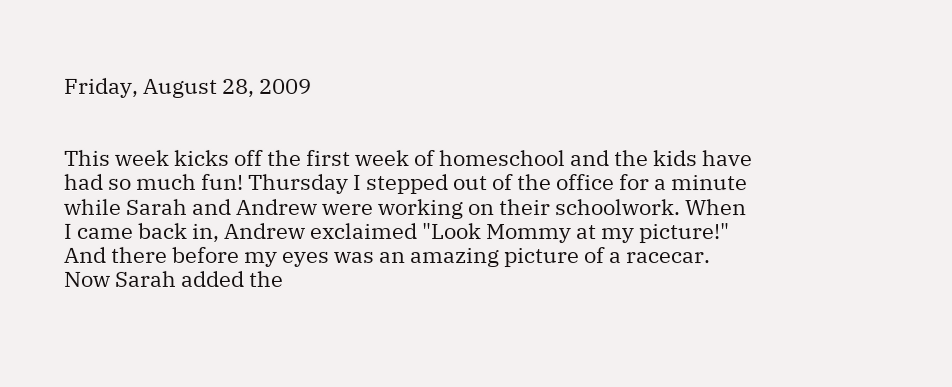Friday, August 28, 2009


This week kicks off the first week of homeschool and the kids have had so much fun! Thursday I stepped out of the office for a minute while Sarah and Andrew were working on their schoolwork. When I came back in, Andrew exclaimed "Look Mommy at my picture!" And there before my eyes was an amazing picture of a racecar. Now Sarah added the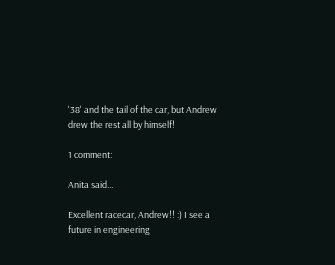'38' and the tail of the car, but Andrew drew the rest all by himself!

1 comment:

Anita said...

Excellent racecar, Andrew!! :) I see a future in engineering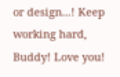or design...! Keep working hard, Buddy! Love you!